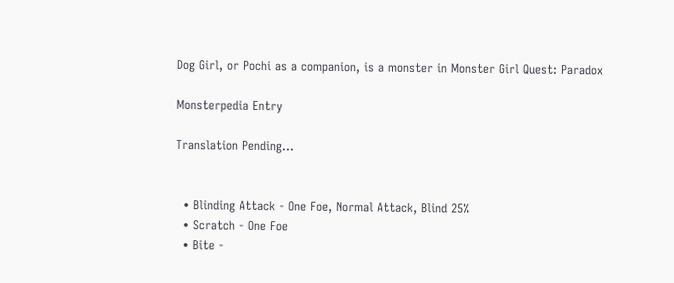Dog Girl, or Pochi as a companion, is a monster in Monster Girl Quest: Paradox

Monsterpedia Entry

Translation Pending…


  • Blinding Attack - One Foe, Normal Attack, Blind 25%
  • Scratch - One Foe
  • Bite -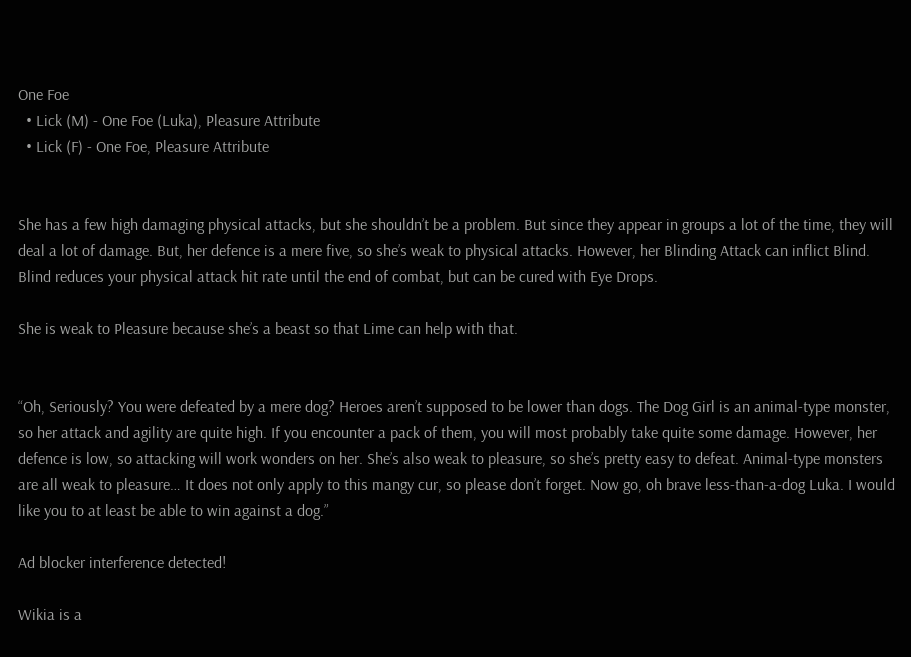One Foe
  • Lick (M) - One Foe (Luka), Pleasure Attribute
  • Lick (F) - One Foe, Pleasure Attribute


She has a few high damaging physical attacks, but she shouldn’t be a problem. But since they appear in groups a lot of the time, they will deal a lot of damage. But, her defence is a mere five, so she’s weak to physical attacks. However, her Blinding Attack can inflict Blind. Blind reduces your physical attack hit rate until the end of combat, but can be cured with Eye Drops.

She is weak to Pleasure because she’s a beast so that Lime can help with that.


“Oh, Seriously? You were defeated by a mere dog? Heroes aren’t supposed to be lower than dogs. The Dog Girl is an animal-type monster, so her attack and agility are quite high. If you encounter a pack of them, you will most probably take quite some damage. However, her defence is low, so attacking will work wonders on her. She’s also weak to pleasure, so she’s pretty easy to defeat. Animal-type monsters are all weak to pleasure… It does not only apply to this mangy cur, so please don’t forget. Now go, oh brave less-than-a-dog Luka. I would like you to at least be able to win against a dog.”

Ad blocker interference detected!

Wikia is a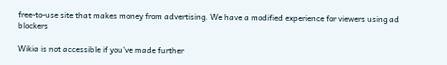free-to-use site that makes money from advertising. We have a modified experience for viewers using ad blockers

Wikia is not accessible if you’ve made further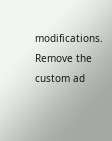modifications. Remove the custom ad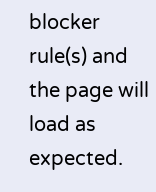blocker rule(s) and the page will load as expected.